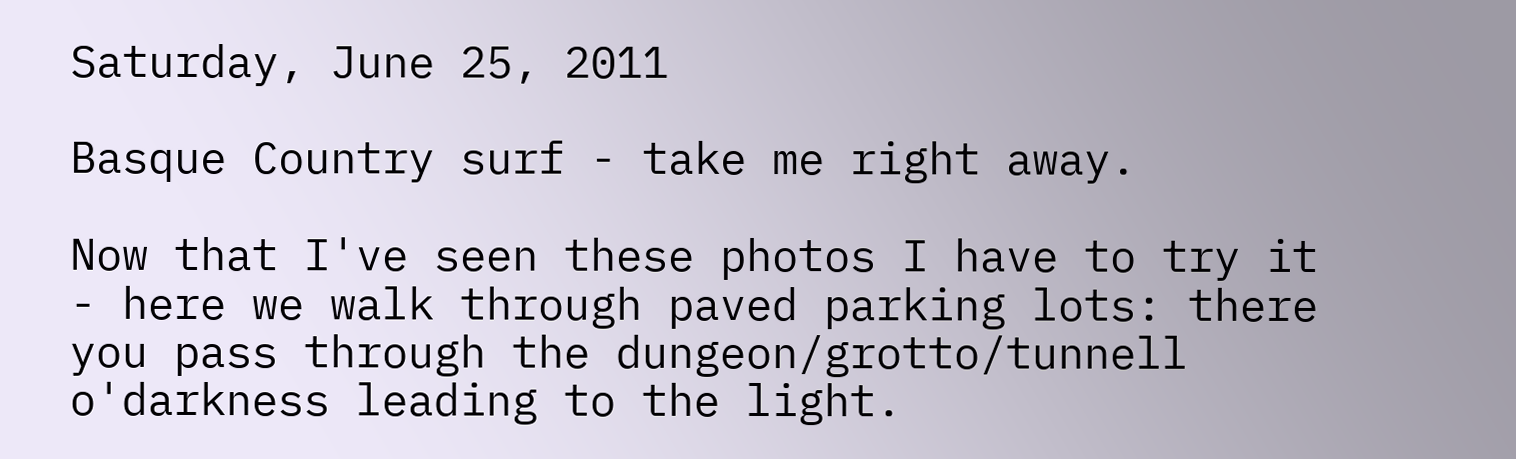Saturday, June 25, 2011

Basque Country surf - take me right away.

Now that I've seen these photos I have to try it - here we walk through paved parking lots: there you pass through the dungeon/grotto/tunnell o'darkness leading to the light.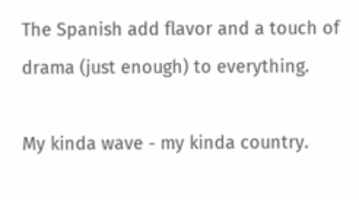The Spanish add flavor and a touch of drama (just enough) to everything.

My kinda wave - my kinda country.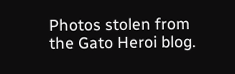Photos stolen from the Gato Heroi blog.